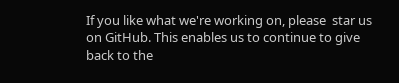If you like what we're working on, please  star us on GitHub. This enables us to continue to give back to the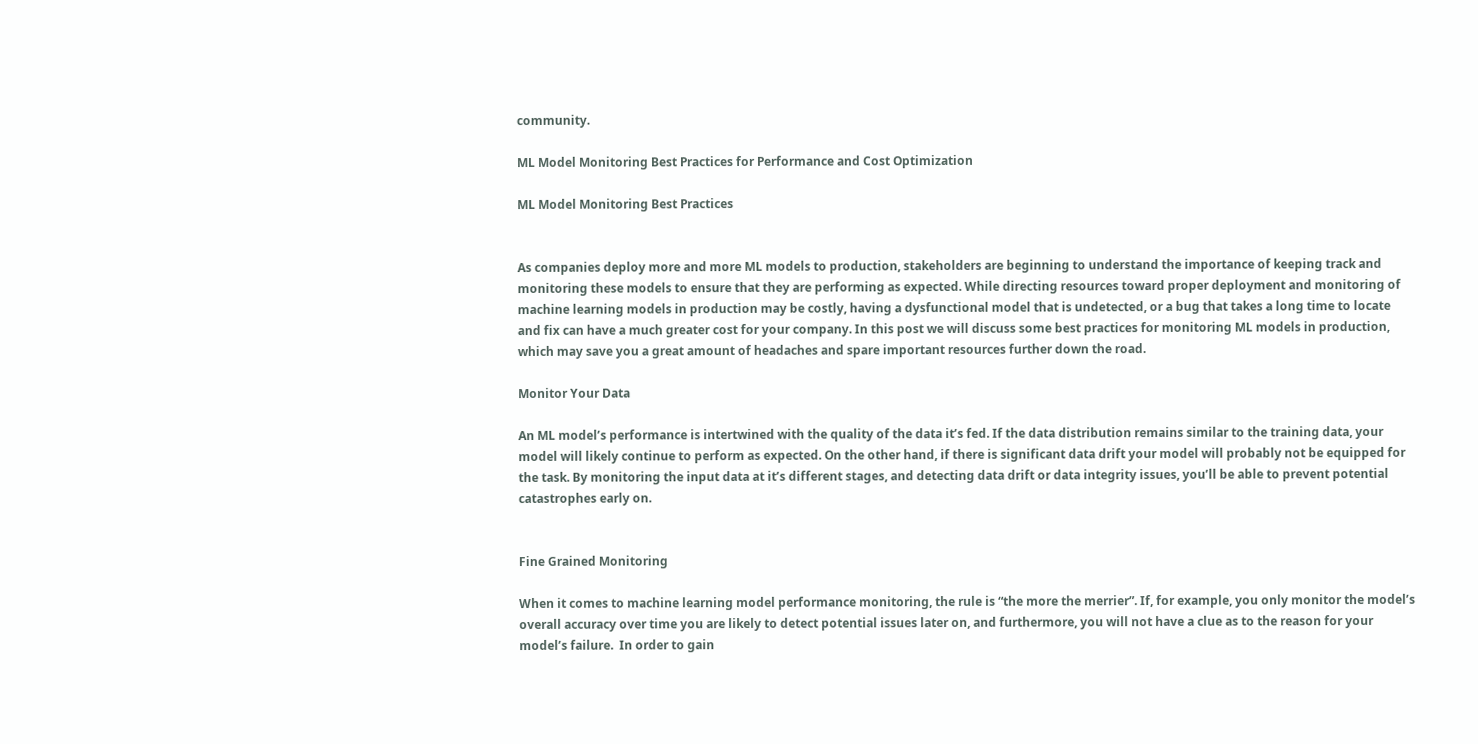community.

ML Model Monitoring Best Practices for Performance and Cost Optimization

ML Model Monitoring Best Practices


As companies deploy more and more ML models to production, stakeholders are beginning to understand the importance of keeping track and monitoring these models to ensure that they are performing as expected. While directing resources toward proper deployment and monitoring of machine learning models in production may be costly, having a dysfunctional model that is undetected, or a bug that takes a long time to locate and fix can have a much greater cost for your company. In this post we will discuss some best practices for monitoring ML models in production, which may save you a great amount of headaches and spare important resources further down the road.

Monitor Your Data

An ML model’s performance is intertwined with the quality of the data it’s fed. If the data distribution remains similar to the training data, your model will likely continue to perform as expected. On the other hand, if there is significant data drift your model will probably not be equipped for the task. By monitoring the input data at it’s different stages, and detecting data drift or data integrity issues, you’ll be able to prevent potential catastrophes early on.


Fine Grained Monitoring

When it comes to machine learning model performance monitoring, the rule is “the more the merrier”. If, for example, you only monitor the model’s overall accuracy over time you are likely to detect potential issues later on, and furthermore, you will not have a clue as to the reason for your model’s failure.  In order to gain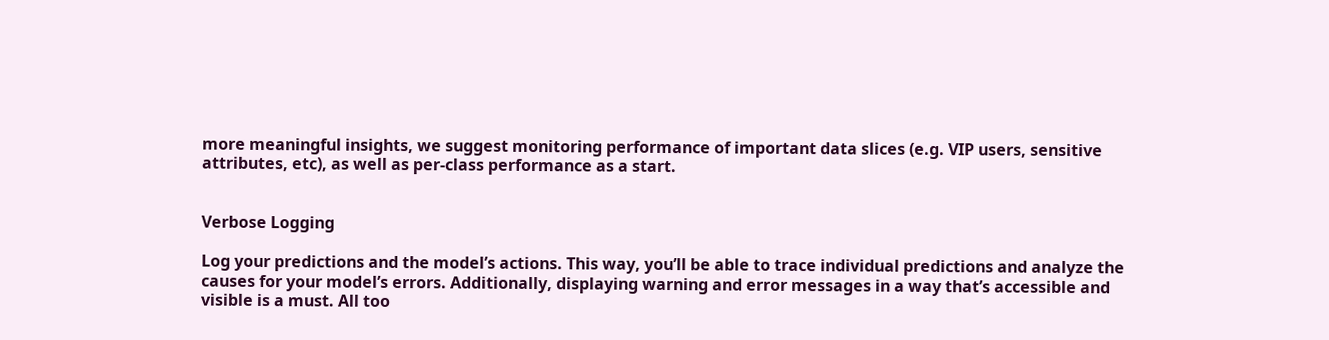more meaningful insights, we suggest monitoring performance of important data slices (e.g. VIP users, sensitive attributes, etc), as well as per-class performance as a start.


Verbose Logging

Log your predictions and the model’s actions. This way, you’ll be able to trace individual predictions and analyze the causes for your model’s errors. Additionally, displaying warning and error messages in a way that’s accessible and visible is a must. All too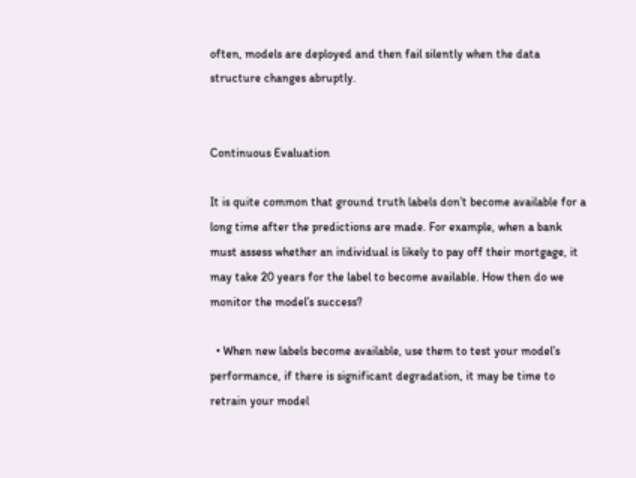often, models are deployed and then fail silently when the data structure changes abruptly.


Continuous Evaluation

It is quite common that ground truth labels don’t become available for a long time after the predictions are made. For example, when a bank must assess whether an individual is likely to pay off their mortgage, it may take 20 years for the label to become available. How then do we monitor the model’s success?

  • When new labels become available, use them to test your model’s performance, if there is significant degradation, it may be time to retrain your model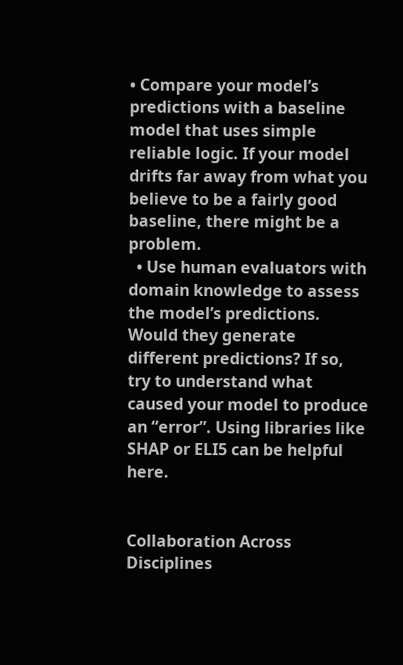• Compare your model’s predictions with a baseline model that uses simple reliable logic. If your model drifts far away from what you believe to be a fairly good baseline, there might be a problem.
  • Use human evaluators with domain knowledge to assess the model’s predictions. Would they generate different predictions? If so, try to understand what caused your model to produce an “error”. Using libraries like SHAP or ELI5 can be helpful here.


Collaboration Across Disciplines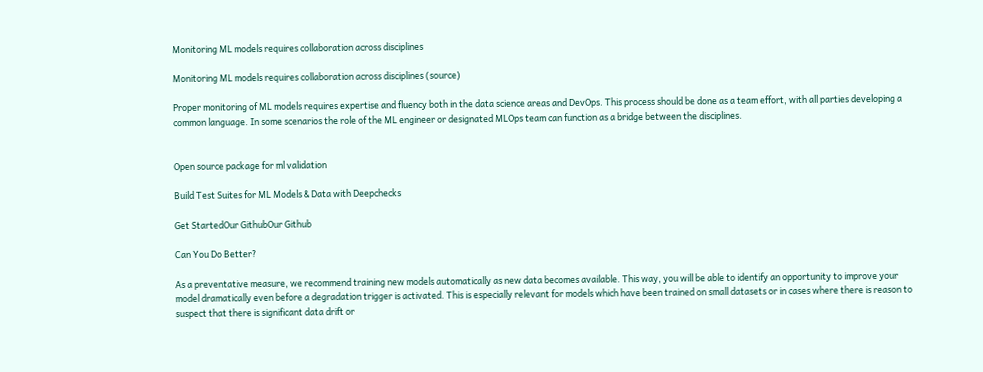Monitoring ML models requires collaboration across disciplines

Monitoring ML models requires collaboration across disciplines (source)

Proper monitoring of ML models requires expertise and fluency both in the data science areas and DevOps. This process should be done as a team effort, with all parties developing a common language. In some scenarios the role of the ML engineer or designated MLOps team can function as a bridge between the disciplines.


Open source package for ml validation

Build Test Suites for ML Models & Data with Deepchecks

Get StartedOur GithubOur Github

Can You Do Better?

As a preventative measure, we recommend training new models automatically as new data becomes available. This way, you will be able to identify an opportunity to improve your model dramatically even before a degradation trigger is activated. This is especially relevant for models which have been trained on small datasets or in cases where there is reason to suspect that there is significant data drift or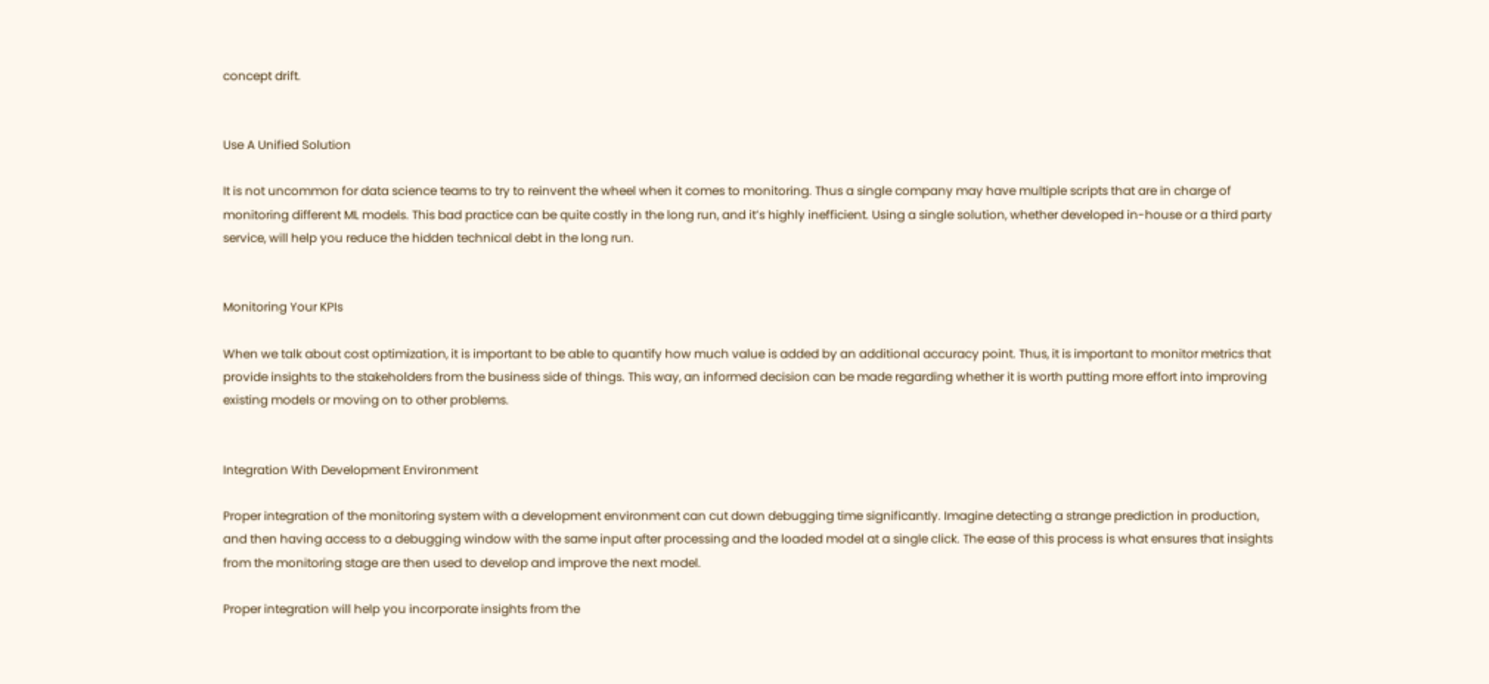concept drift.


Use A Unified Solution

It is not uncommon for data science teams to try to reinvent the wheel when it comes to monitoring. Thus a single company may have multiple scripts that are in charge of monitoring different ML models. This bad practice can be quite costly in the long run, and it’s highly inefficient. Using a single solution, whether developed in-house or a third party service, will help you reduce the hidden technical debt in the long run.


Monitoring Your KPIs

When we talk about cost optimization, it is important to be able to quantify how much value is added by an additional accuracy point. Thus, it is important to monitor metrics that provide insights to the stakeholders from the business side of things. This way, an informed decision can be made regarding whether it is worth putting more effort into improving existing models or moving on to other problems.


Integration With Development Environment

Proper integration of the monitoring system with a development environment can cut down debugging time significantly. Imagine detecting a strange prediction in production, and then having access to a debugging window with the same input after processing and the loaded model at a single click. The ease of this process is what ensures that insights from the monitoring stage are then used to develop and improve the next model.

Proper integration will help you incorporate insights from the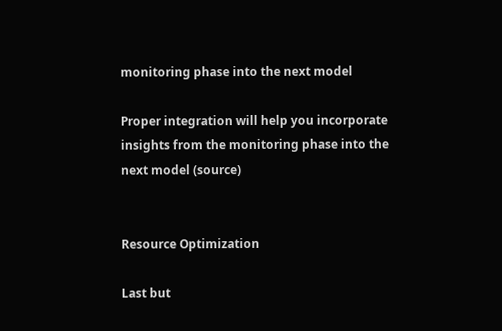monitoring phase into the next model

Proper integration will help you incorporate insights from the monitoring phase into the next model (source)


Resource Optimization

Last but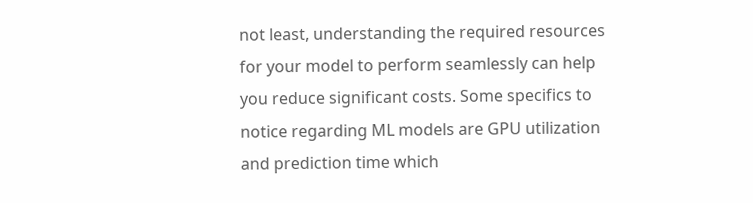not least, understanding the required resources for your model to perform seamlessly can help you reduce significant costs. Some specifics to notice regarding ML models are GPU utilization and prediction time which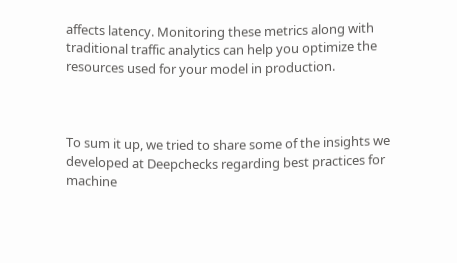affects latency. Monitoring these metrics along with traditional traffic analytics can help you optimize the resources used for your model in production.



To sum it up, we tried to share some of the insights we developed at Deepchecks regarding best practices for machine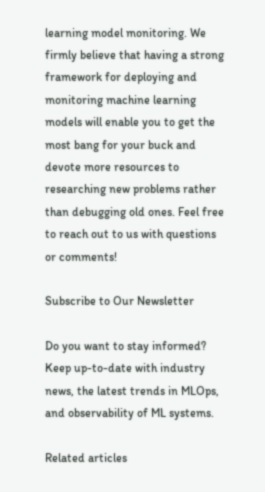learning model monitoring. We firmly believe that having a strong framework for deploying and monitoring machine learning models will enable you to get the most bang for your buck and devote more resources to researching new problems rather than debugging old ones. Feel free to reach out to us with questions or comments!

Subscribe to Our Newsletter

Do you want to stay informed? Keep up-to-date with industry news, the latest trends in MLOps, and observability of ML systems.

Related articles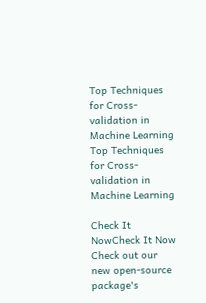Top Techniques for Cross-validation in Machine Learning
Top Techniques for Cross-validation in Machine Learning

Check It NowCheck It Now
Check out our new open-source package's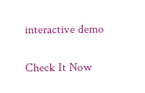interactive demo

Check It Now